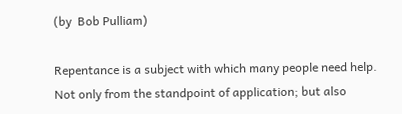(by  Bob Pulliam)

Repentance is a subject with which many people need help. Not only from the standpoint of application; but also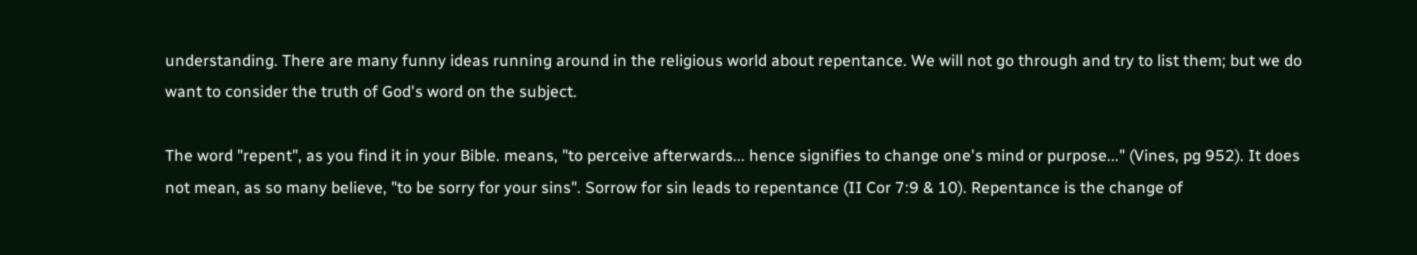understanding. There are many funny ideas running around in the religious world about repentance. We will not go through and try to list them; but we do want to consider the truth of God's word on the subject.

The word "repent", as you find it in your Bible. means, "to perceive afterwards... hence signifies to change one's mind or purpose..." (Vines, pg 952). It does not mean, as so many believe, "to be sorry for your sins". Sorrow for sin leads to repentance (II Cor 7:9 & 10). Repentance is the change of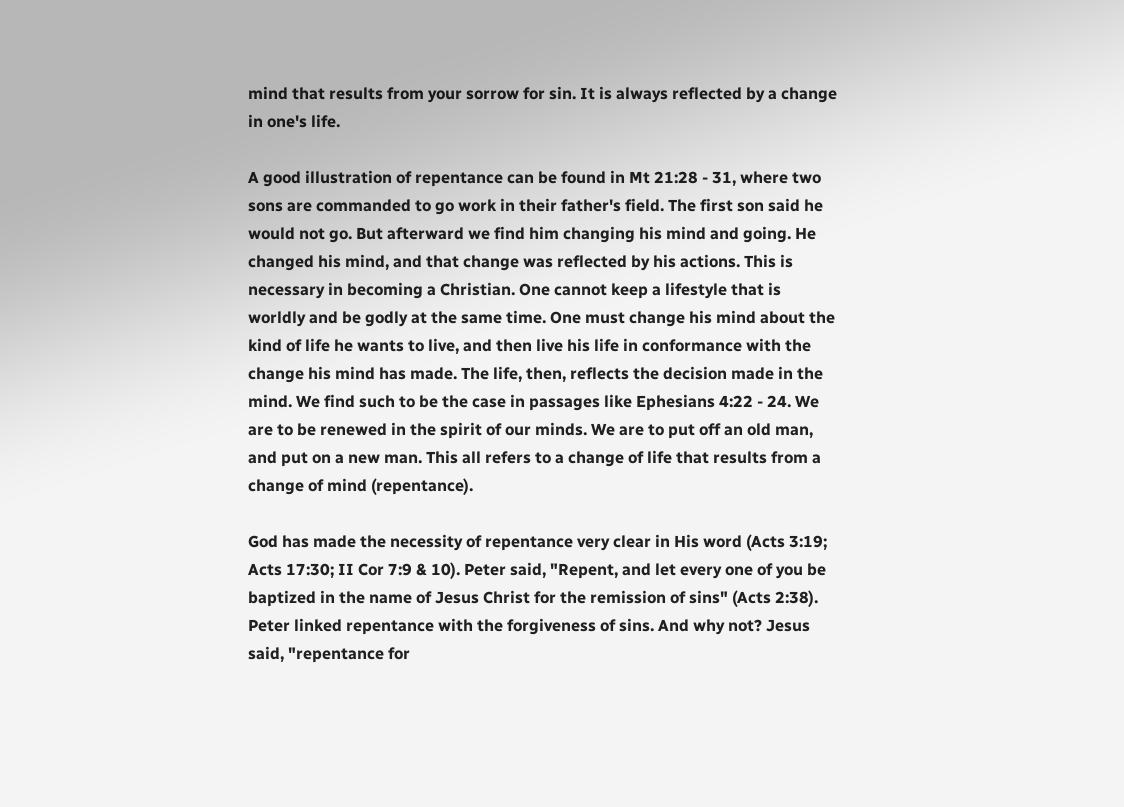mind that results from your sorrow for sin. It is always reflected by a change in one's life.

A good illustration of repentance can be found in Mt 21:28 - 31, where two sons are commanded to go work in their father's field. The first son said he would not go. But afterward we find him changing his mind and going. He changed his mind, and that change was reflected by his actions. This is necessary in becoming a Christian. One cannot keep a lifestyle that is worldly and be godly at the same time. One must change his mind about the kind of life he wants to live, and then live his life in conformance with the change his mind has made. The life, then, reflects the decision made in the mind. We find such to be the case in passages like Ephesians 4:22 - 24. We are to be renewed in the spirit of our minds. We are to put off an old man, and put on a new man. This all refers to a change of life that results from a change of mind (repentance).

God has made the necessity of repentance very clear in His word (Acts 3:19; Acts 17:30; II Cor 7:9 & 10). Peter said, "Repent, and let every one of you be baptized in the name of Jesus Christ for the remission of sins" (Acts 2:38). Peter linked repentance with the forgiveness of sins. And why not? Jesus said, "repentance for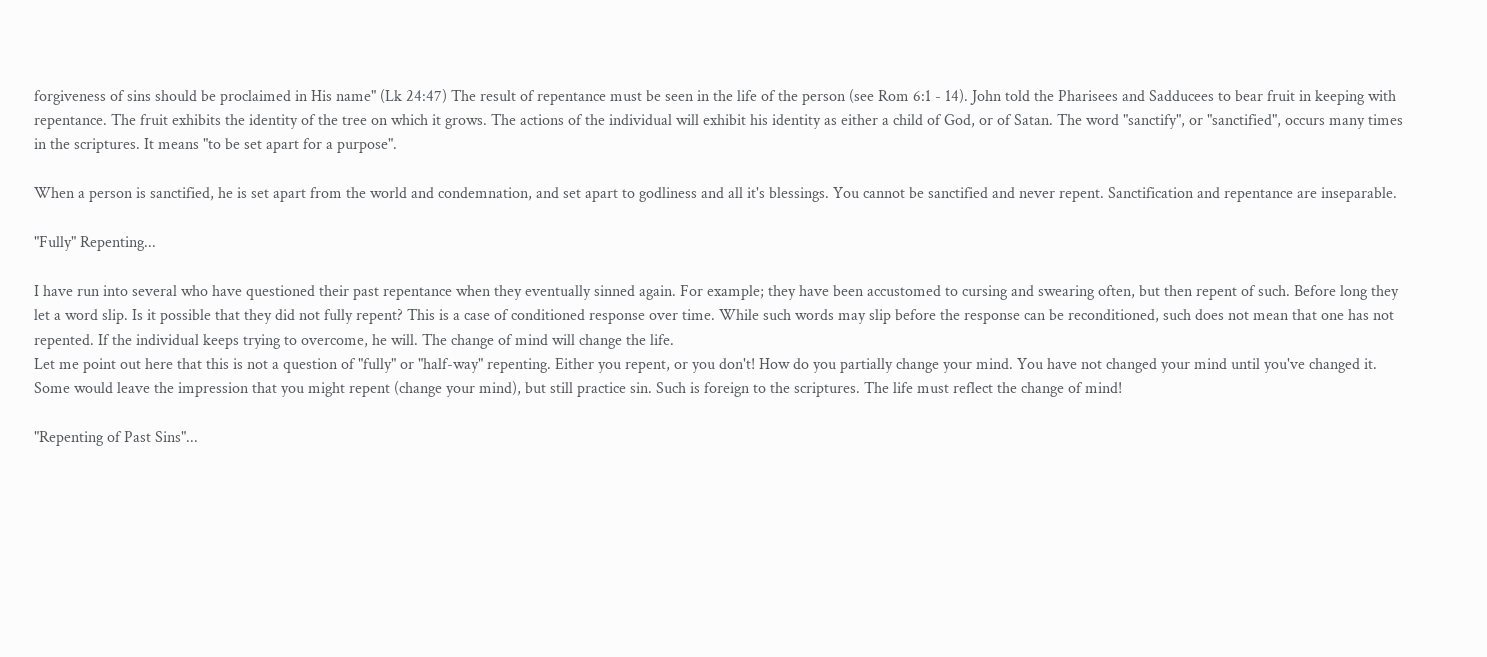forgiveness of sins should be proclaimed in His name" (Lk 24:47) The result of repentance must be seen in the life of the person (see Rom 6:1 - 14). John told the Pharisees and Sadducees to bear fruit in keeping with repentance. The fruit exhibits the identity of the tree on which it grows. The actions of the individual will exhibit his identity as either a child of God, or of Satan. The word "sanctify", or "sanctified", occurs many times in the scriptures. It means "to be set apart for a purpose".

When a person is sanctified, he is set apart from the world and condemnation, and set apart to godliness and all it's blessings. You cannot be sanctified and never repent. Sanctification and repentance are inseparable.

"Fully" Repenting...

I have run into several who have questioned their past repentance when they eventually sinned again. For example; they have been accustomed to cursing and swearing often, but then repent of such. Before long they let a word slip. Is it possible that they did not fully repent? This is a case of conditioned response over time. While such words may slip before the response can be reconditioned, such does not mean that one has not repented. If the individual keeps trying to overcome, he will. The change of mind will change the life.
Let me point out here that this is not a question of "fully" or "half-way" repenting. Either you repent, or you don't! How do you partially change your mind. You have not changed your mind until you've changed it. Some would leave the impression that you might repent (change your mind), but still practice sin. Such is foreign to the scriptures. The life must reflect the change of mind!

"Repenting of Past Sins"...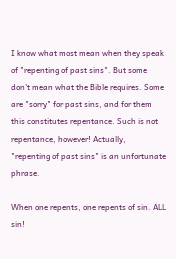I know what most mean when they speak of "repenting of past sins". But some don't mean what the Bible requires. Some are "sorry" for past sins, and for them this constitutes repentance. Such is not repentance, however! Actually, "repenting of past sins" is an unfortunate phrase.

When one repents, one repents of sin. ALL sin!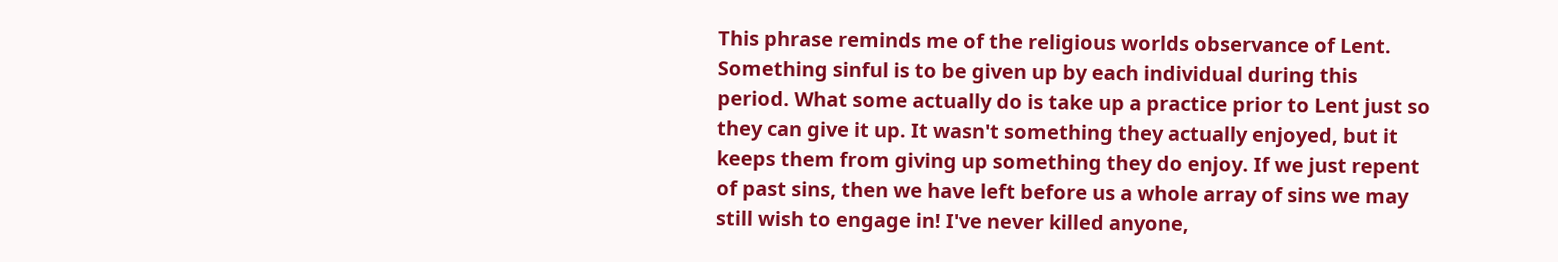This phrase reminds me of the religious worlds observance of Lent. Something sinful is to be given up by each individual during this period. What some actually do is take up a practice prior to Lent just so they can give it up. It wasn't something they actually enjoyed, but it keeps them from giving up something they do enjoy. If we just repent of past sins, then we have left before us a whole array of sins we may still wish to engage in! I've never killed anyone,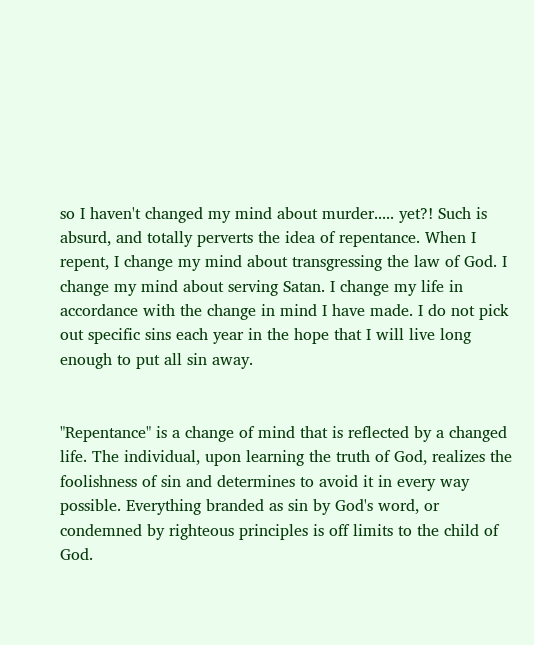so I haven't changed my mind about murder..... yet?! Such is absurd, and totally perverts the idea of repentance. When I repent, I change my mind about transgressing the law of God. I change my mind about serving Satan. I change my life in accordance with the change in mind I have made. I do not pick out specific sins each year in the hope that I will live long enough to put all sin away.


"Repentance" is a change of mind that is reflected by a changed life. The individual, upon learning the truth of God, realizes the foolishness of sin and determines to avoid it in every way possible. Everything branded as sin by God's word, or condemned by righteous principles is off limits to the child of God.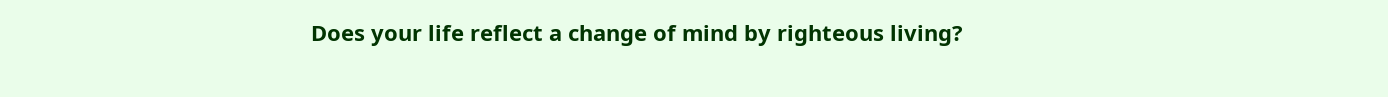Does your life reflect a change of mind by righteous living?